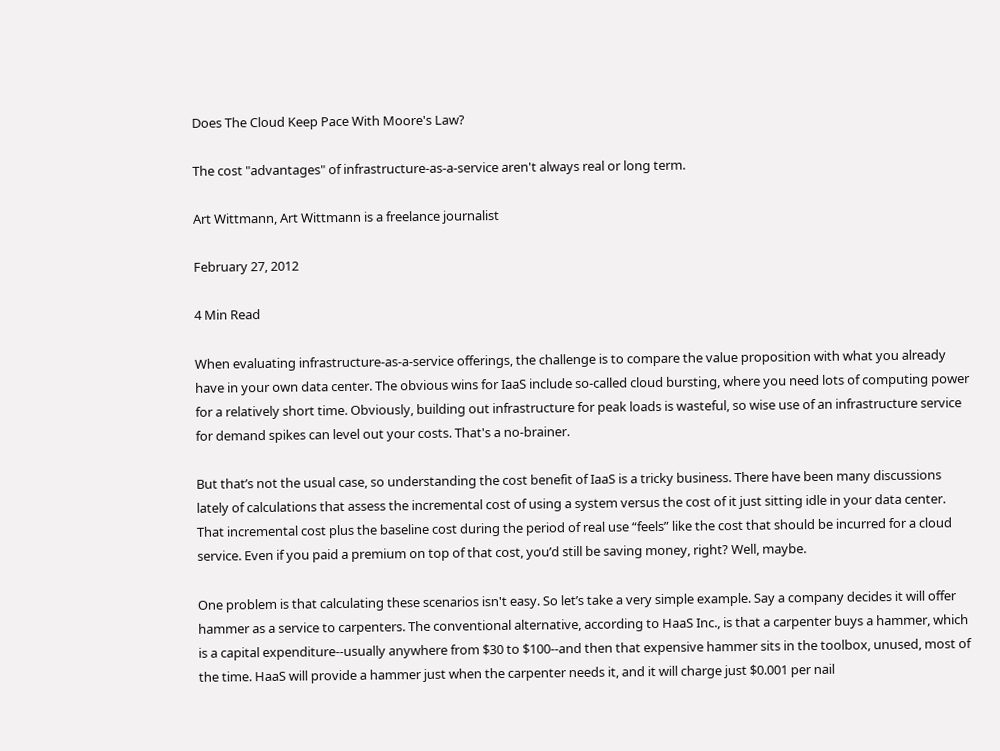Does The Cloud Keep Pace With Moore's Law?

The cost "advantages" of infrastructure-as-a-service aren't always real or long term.

Art Wittmann, Art Wittmann is a freelance journalist

February 27, 2012

4 Min Read

When evaluating infrastructure-as-a-service offerings, the challenge is to compare the value proposition with what you already have in your own data center. The obvious wins for IaaS include so-called cloud bursting, where you need lots of computing power for a relatively short time. Obviously, building out infrastructure for peak loads is wasteful, so wise use of an infrastructure service for demand spikes can level out your costs. That's a no-brainer.

But that’s not the usual case, so understanding the cost benefit of IaaS is a tricky business. There have been many discussions lately of calculations that assess the incremental cost of using a system versus the cost of it just sitting idle in your data center. That incremental cost plus the baseline cost during the period of real use “feels” like the cost that should be incurred for a cloud service. Even if you paid a premium on top of that cost, you’d still be saving money, right? Well, maybe.

One problem is that calculating these scenarios isn't easy. So let’s take a very simple example. Say a company decides it will offer hammer as a service to carpenters. The conventional alternative, according to HaaS Inc., is that a carpenter buys a hammer, which is a capital expenditure--usually anywhere from $30 to $100--and then that expensive hammer sits in the toolbox, unused, most of the time. HaaS will provide a hammer just when the carpenter needs it, and it will charge just $0.001 per nail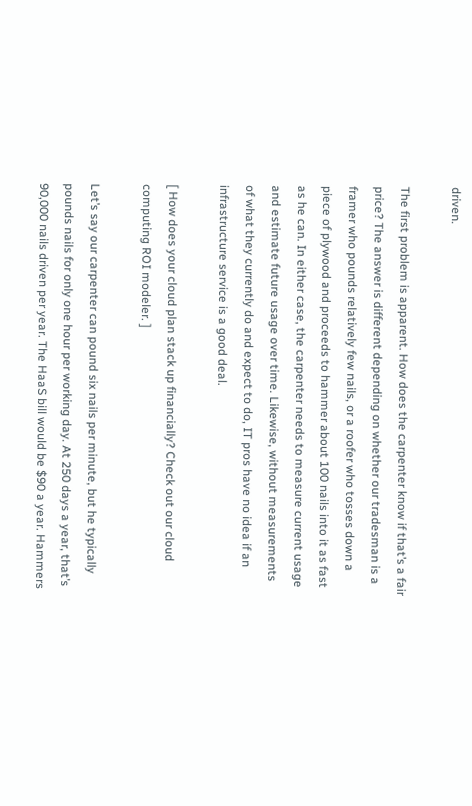driven.

The first problem is apparent. How does the carpenter know if that’s a fair price? The answer is different depending on whether our tradesman is a framer who pounds relatively few nails, or a roofer who tosses down a piece of plywood and proceeds to hammer about 100 nails into it as fast as he can. In either case, the carpenter needs to measure current usage and estimate future usage over time. Likewise, without measurements of what they currently do and expect to do, IT pros have no idea if an infrastructure service is a good deal.

[ How does your cloud plan stack up financially? Check out our cloud computing ROI modeler. ]

Let’s say our carpenter can pound six nails per minute, but he typically pounds nails for only one hour per working day. At 250 days a year, that’s 90,000 nails driven per year. The HaaS bill would be $90 a year. Hammers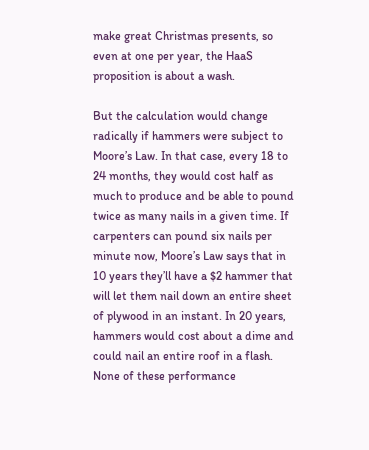make great Christmas presents, so even at one per year, the HaaS proposition is about a wash.

But the calculation would change radically if hammers were subject to Moore’s Law. In that case, every 18 to 24 months, they would cost half as much to produce and be able to pound twice as many nails in a given time. If carpenters can pound six nails per minute now, Moore’s Law says that in 10 years they’ll have a $2 hammer that will let them nail down an entire sheet of plywood in an instant. In 20 years, hammers would cost about a dime and could nail an entire roof in a flash. None of these performance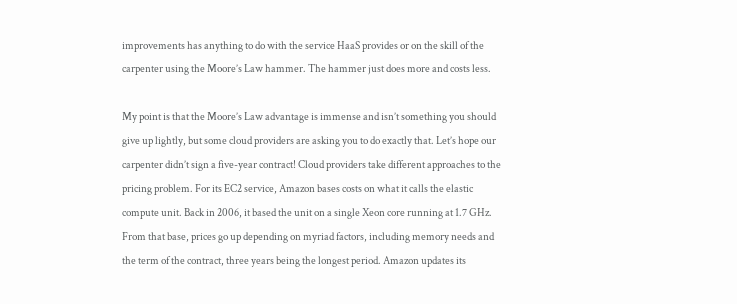improvements has anything to do with the service HaaS provides or on the skill of the carpenter using the Moore’s Law hammer. The hammer just does more and costs less.

My point is that the Moore’s Law advantage is immense and isn’t something you should give up lightly, but some cloud providers are asking you to do exactly that. Let’s hope our carpenter didn’t sign a five-year contract! Cloud providers take different approaches to the pricing problem. For its EC2 service, Amazon bases costs on what it calls the elastic compute unit. Back in 2006, it based the unit on a single Xeon core running at 1.7 GHz. From that base, prices go up depending on myriad factors, including memory needs and the term of the contract, three years being the longest period. Amazon updates its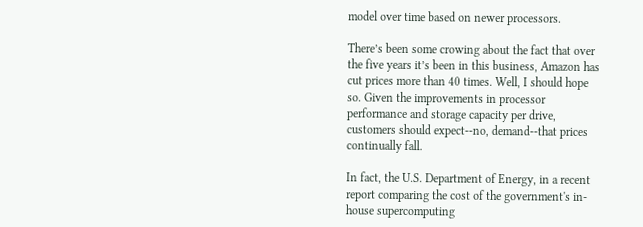model over time based on newer processors.

There’s been some crowing about the fact that over the five years it’s been in this business, Amazon has cut prices more than 40 times. Well, I should hope so. Given the improvements in processor performance and storage capacity per drive, customers should expect--no, demand--that prices continually fall.

In fact, the U.S. Department of Energy, in a recent report comparing the cost of the government's in-house supercomputing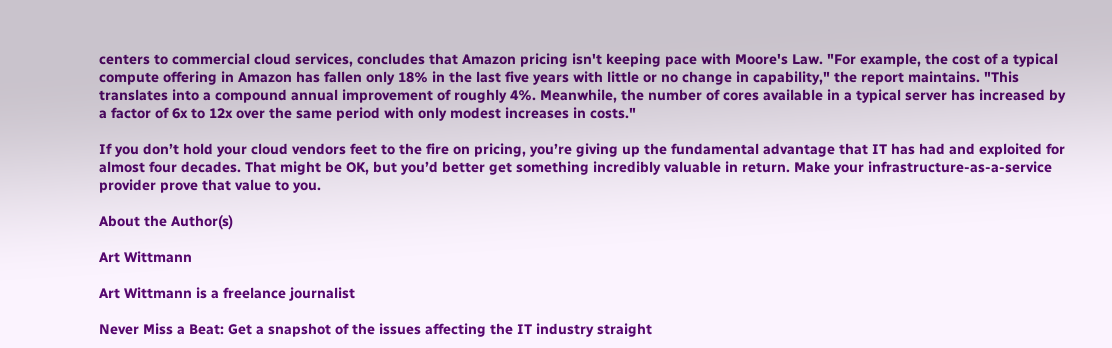centers to commercial cloud services, concludes that Amazon pricing isn't keeping pace with Moore's Law. "For example, the cost of a typical compute offering in Amazon has fallen only 18% in the last five years with little or no change in capability," the report maintains. "This translates into a compound annual improvement of roughly 4%. Meanwhile, the number of cores available in a typical server has increased by a factor of 6x to 12x over the same period with only modest increases in costs."

If you don’t hold your cloud vendors feet to the fire on pricing, you’re giving up the fundamental advantage that IT has had and exploited for almost four decades. That might be OK, but you’d better get something incredibly valuable in return. Make your infrastructure-as-a-service provider prove that value to you.

About the Author(s)

Art Wittmann

Art Wittmann is a freelance journalist

Never Miss a Beat: Get a snapshot of the issues affecting the IT industry straight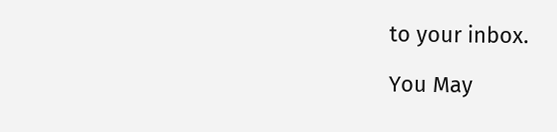to your inbox.

You May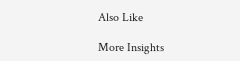Also Like

More Insights